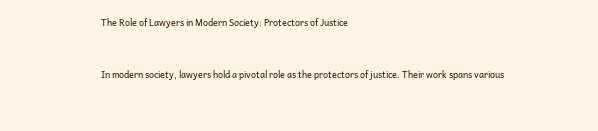The Role of Lawyers in Modern Society: Protectors of Justice


In modern society, lawyers hold a pivotal role as the protectors of justice. Their work spans various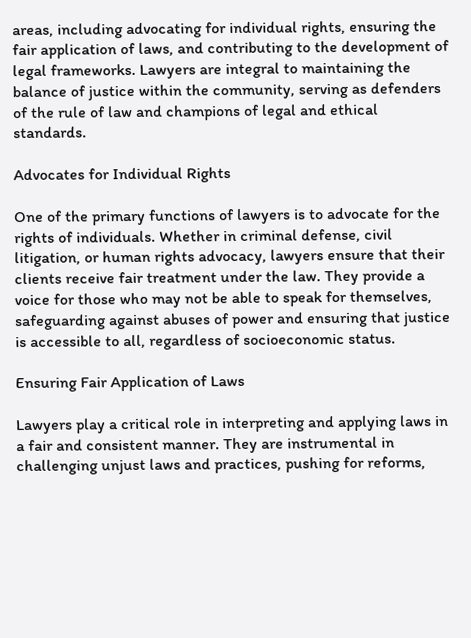areas, including advocating for individual rights, ensuring the fair application of laws, and contributing to the development of legal frameworks. Lawyers are integral to maintaining the balance of justice within the community, serving as defenders of the rule of law and champions of legal and ethical standards.

Advocates for Individual Rights

One of the primary functions of lawyers is to advocate for the rights of individuals. Whether in criminal defense, civil litigation, or human rights advocacy, lawyers ensure that their clients receive fair treatment under the law. They provide a voice for those who may not be able to speak for themselves, safeguarding against abuses of power and ensuring that justice is accessible to all, regardless of socioeconomic status.

Ensuring Fair Application of Laws

Lawyers play a critical role in interpreting and applying laws in a fair and consistent manner. They are instrumental in challenging unjust laws and practices, pushing for reforms,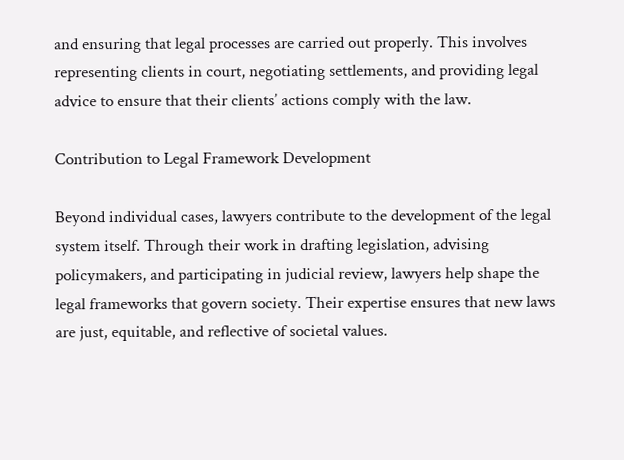and ensuring that legal processes are carried out properly. This involves representing clients in court, negotiating settlements, and providing legal advice to ensure that their clients’ actions comply with the law.

Contribution to Legal Framework Development

Beyond individual cases, lawyers contribute to the development of the legal system itself. Through their work in drafting legislation, advising policymakers, and participating in judicial review, lawyers help shape the legal frameworks that govern society. Their expertise ensures that new laws are just, equitable, and reflective of societal values.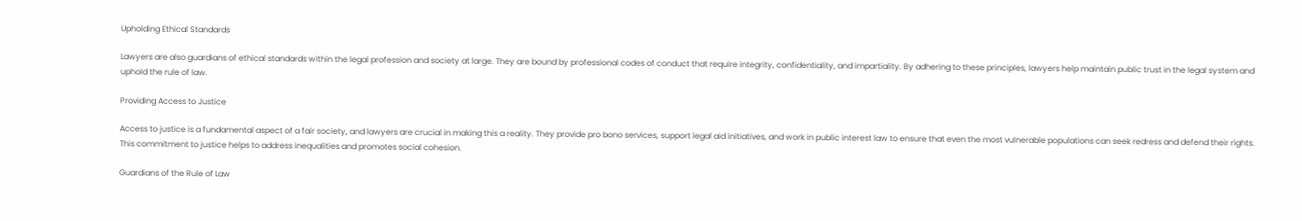Upholding Ethical Standards

Lawyers are also guardians of ethical standards within the legal profession and society at large. They are bound by professional codes of conduct that require integrity, confidentiality, and impartiality. By adhering to these principles, lawyers help maintain public trust in the legal system and uphold the rule of law.

Providing Access to Justice

Access to justice is a fundamental aspect of a fair society, and lawyers are crucial in making this a reality. They provide pro bono services, support legal aid initiatives, and work in public interest law to ensure that even the most vulnerable populations can seek redress and defend their rights. This commitment to justice helps to address inequalities and promotes social cohesion.

Guardians of the Rule of Law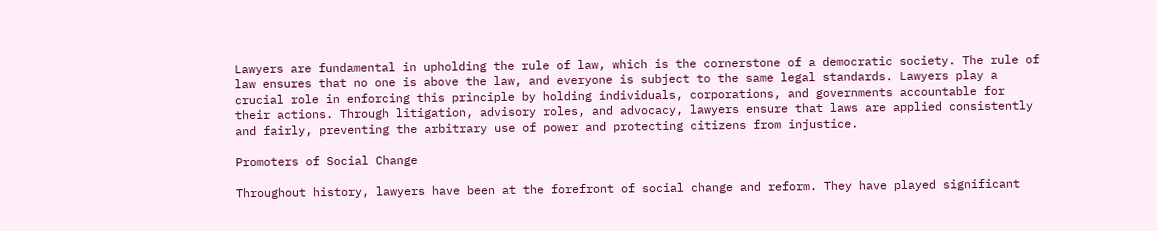Lawyers are fundamental in upholding the rule of law, which is the cornerstone of a democratic society. The rule of law ensures that no one is above the law, and everyone is subject to the same legal standards. Lawyers play a crucial role in enforcing this principle by holding individuals, corporations, and governments accountable for their actions. Through litigation, advisory roles, and advocacy, lawyers ensure that laws are applied consistently and fairly, preventing the arbitrary use of power and protecting citizens from injustice.

Promoters of Social Change

Throughout history, lawyers have been at the forefront of social change and reform. They have played significant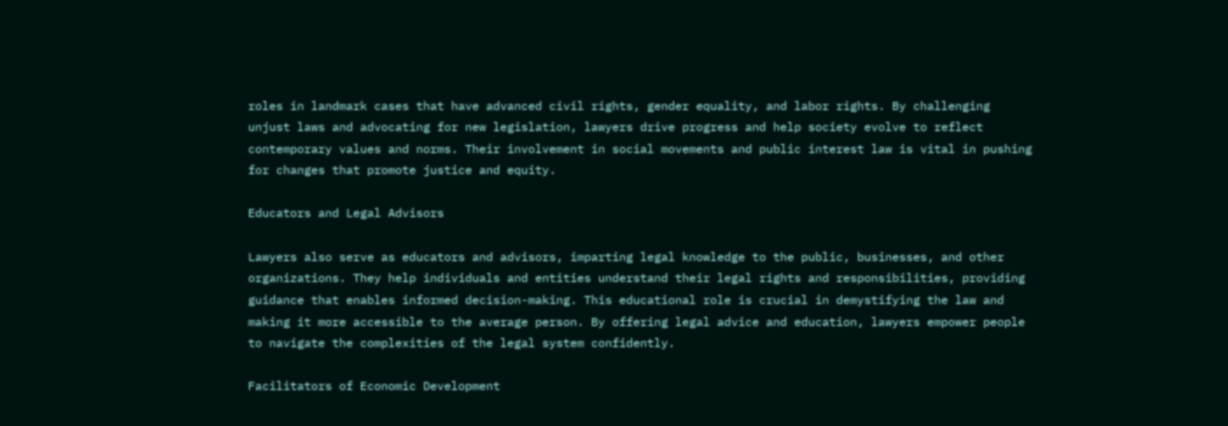roles in landmark cases that have advanced civil rights, gender equality, and labor rights. By challenging unjust laws and advocating for new legislation, lawyers drive progress and help society evolve to reflect contemporary values and norms. Their involvement in social movements and public interest law is vital in pushing for changes that promote justice and equity.

Educators and Legal Advisors

Lawyers also serve as educators and advisors, imparting legal knowledge to the public, businesses, and other organizations. They help individuals and entities understand their legal rights and responsibilities, providing guidance that enables informed decision-making. This educational role is crucial in demystifying the law and making it more accessible to the average person. By offering legal advice and education, lawyers empower people to navigate the complexities of the legal system confidently.

Facilitators of Economic Development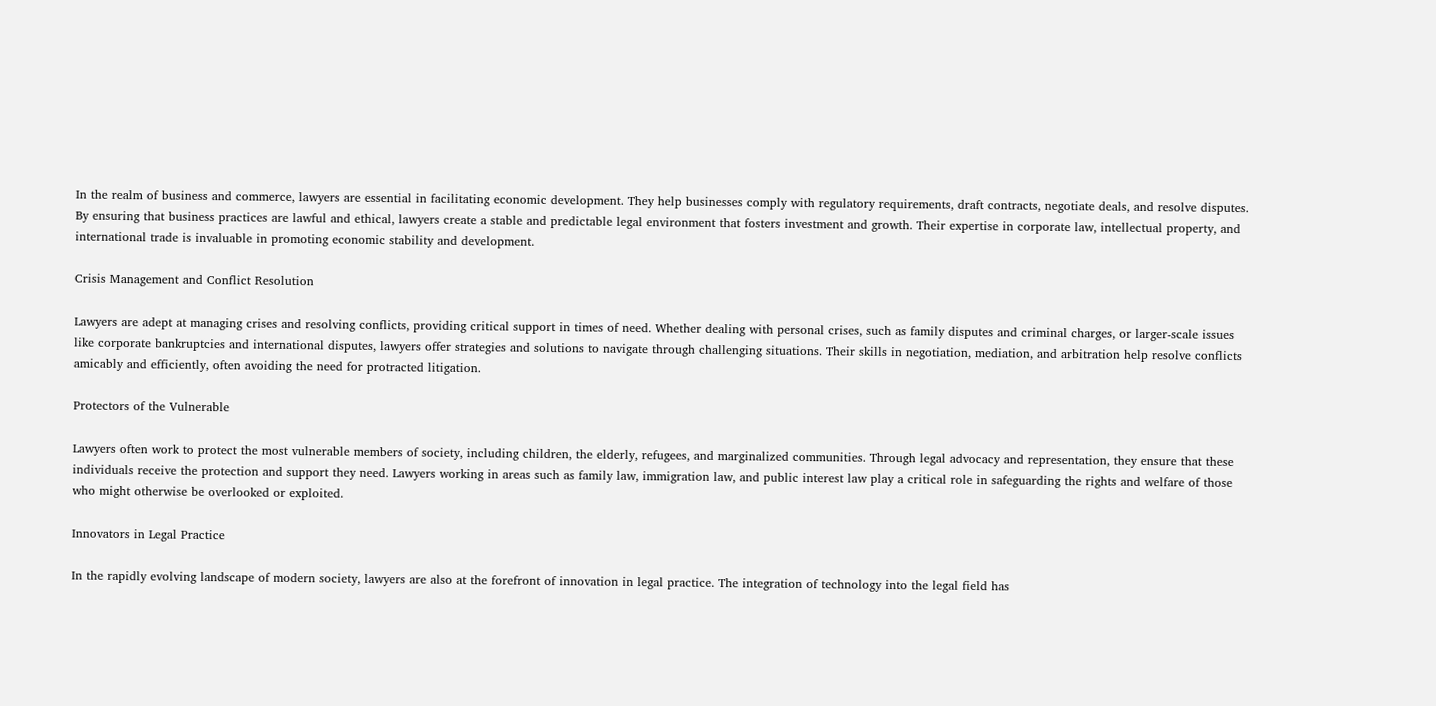In the realm of business and commerce, lawyers are essential in facilitating economic development. They help businesses comply with regulatory requirements, draft contracts, negotiate deals, and resolve disputes. By ensuring that business practices are lawful and ethical, lawyers create a stable and predictable legal environment that fosters investment and growth. Their expertise in corporate law, intellectual property, and international trade is invaluable in promoting economic stability and development.

Crisis Management and Conflict Resolution

Lawyers are adept at managing crises and resolving conflicts, providing critical support in times of need. Whether dealing with personal crises, such as family disputes and criminal charges, or larger-scale issues like corporate bankruptcies and international disputes, lawyers offer strategies and solutions to navigate through challenging situations. Their skills in negotiation, mediation, and arbitration help resolve conflicts amicably and efficiently, often avoiding the need for protracted litigation.

Protectors of the Vulnerable

Lawyers often work to protect the most vulnerable members of society, including children, the elderly, refugees, and marginalized communities. Through legal advocacy and representation, they ensure that these individuals receive the protection and support they need. Lawyers working in areas such as family law, immigration law, and public interest law play a critical role in safeguarding the rights and welfare of those who might otherwise be overlooked or exploited.

Innovators in Legal Practice

In the rapidly evolving landscape of modern society, lawyers are also at the forefront of innovation in legal practice. The integration of technology into the legal field has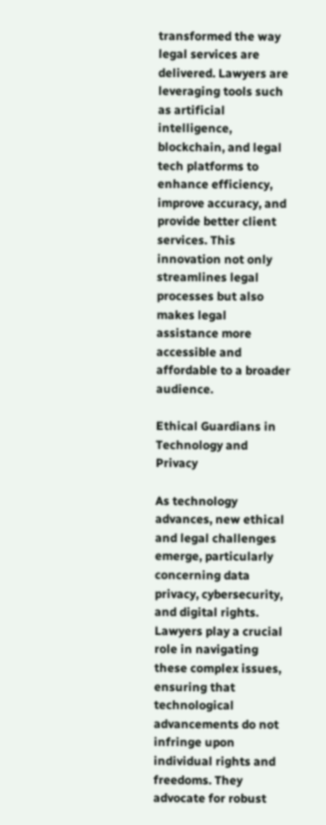transformed the way legal services are delivered. Lawyers are leveraging tools such as artificial intelligence, blockchain, and legal tech platforms to enhance efficiency, improve accuracy, and provide better client services. This innovation not only streamlines legal processes but also makes legal assistance more accessible and affordable to a broader audience.

Ethical Guardians in Technology and Privacy

As technology advances, new ethical and legal challenges emerge, particularly concerning data privacy, cybersecurity, and digital rights. Lawyers play a crucial role in navigating these complex issues, ensuring that technological advancements do not infringe upon individual rights and freedoms. They advocate for robust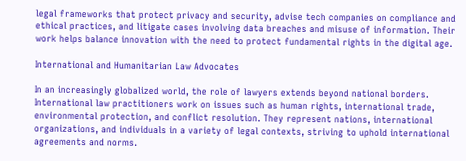legal frameworks that protect privacy and security, advise tech companies on compliance and ethical practices, and litigate cases involving data breaches and misuse of information. Their work helps balance innovation with the need to protect fundamental rights in the digital age.

International and Humanitarian Law Advocates

In an increasingly globalized world, the role of lawyers extends beyond national borders. International law practitioners work on issues such as human rights, international trade, environmental protection, and conflict resolution. They represent nations, international organizations, and individuals in a variety of legal contexts, striving to uphold international agreements and norms.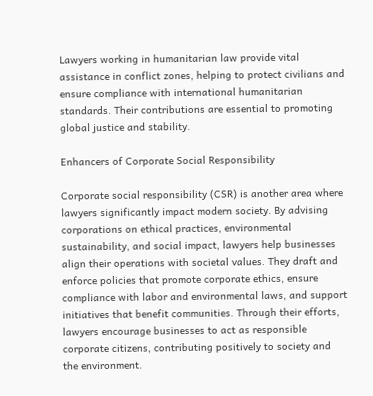Lawyers working in humanitarian law provide vital assistance in conflict zones, helping to protect civilians and ensure compliance with international humanitarian standards. Their contributions are essential to promoting global justice and stability.

Enhancers of Corporate Social Responsibility

Corporate social responsibility (CSR) is another area where lawyers significantly impact modern society. By advising corporations on ethical practices, environmental sustainability, and social impact, lawyers help businesses align their operations with societal values. They draft and enforce policies that promote corporate ethics, ensure compliance with labor and environmental laws, and support initiatives that benefit communities. Through their efforts, lawyers encourage businesses to act as responsible corporate citizens, contributing positively to society and the environment.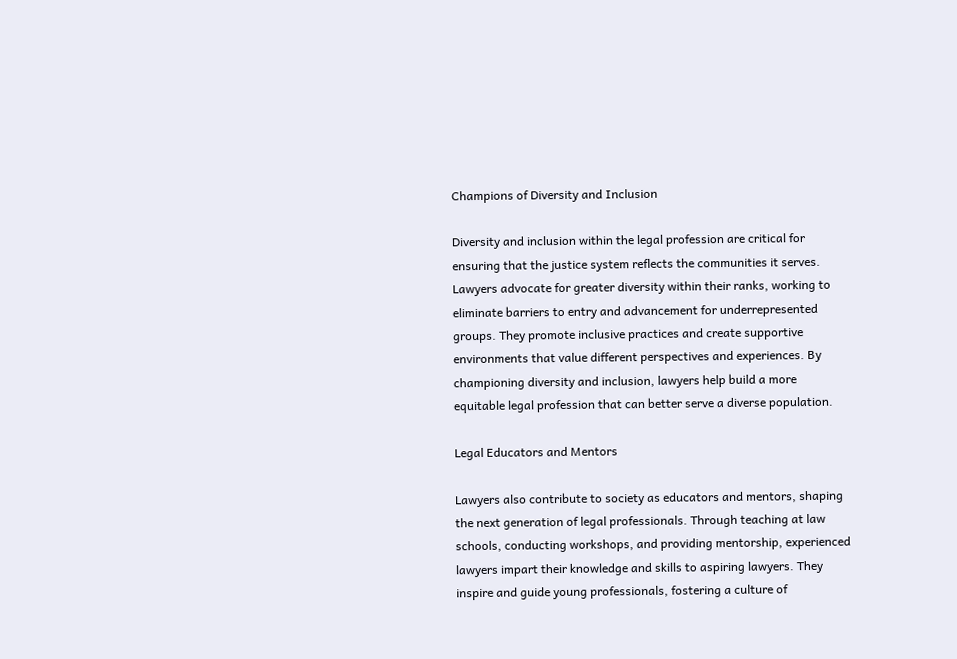Champions of Diversity and Inclusion

Diversity and inclusion within the legal profession are critical for ensuring that the justice system reflects the communities it serves. Lawyers advocate for greater diversity within their ranks, working to eliminate barriers to entry and advancement for underrepresented groups. They promote inclusive practices and create supportive environments that value different perspectives and experiences. By championing diversity and inclusion, lawyers help build a more equitable legal profession that can better serve a diverse population.

Legal Educators and Mentors

Lawyers also contribute to society as educators and mentors, shaping the next generation of legal professionals. Through teaching at law schools, conducting workshops, and providing mentorship, experienced lawyers impart their knowledge and skills to aspiring lawyers. They inspire and guide young professionals, fostering a culture of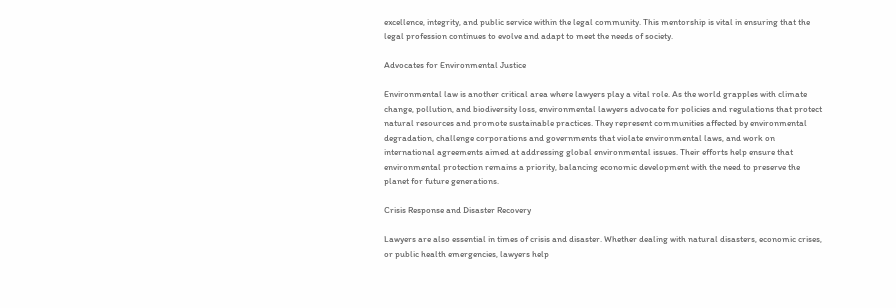excellence, integrity, and public service within the legal community. This mentorship is vital in ensuring that the legal profession continues to evolve and adapt to meet the needs of society.

Advocates for Environmental Justice

Environmental law is another critical area where lawyers play a vital role. As the world grapples with climate change, pollution, and biodiversity loss, environmental lawyers advocate for policies and regulations that protect natural resources and promote sustainable practices. They represent communities affected by environmental degradation, challenge corporations and governments that violate environmental laws, and work on international agreements aimed at addressing global environmental issues. Their efforts help ensure that environmental protection remains a priority, balancing economic development with the need to preserve the planet for future generations.

Crisis Response and Disaster Recovery

Lawyers are also essential in times of crisis and disaster. Whether dealing with natural disasters, economic crises, or public health emergencies, lawyers help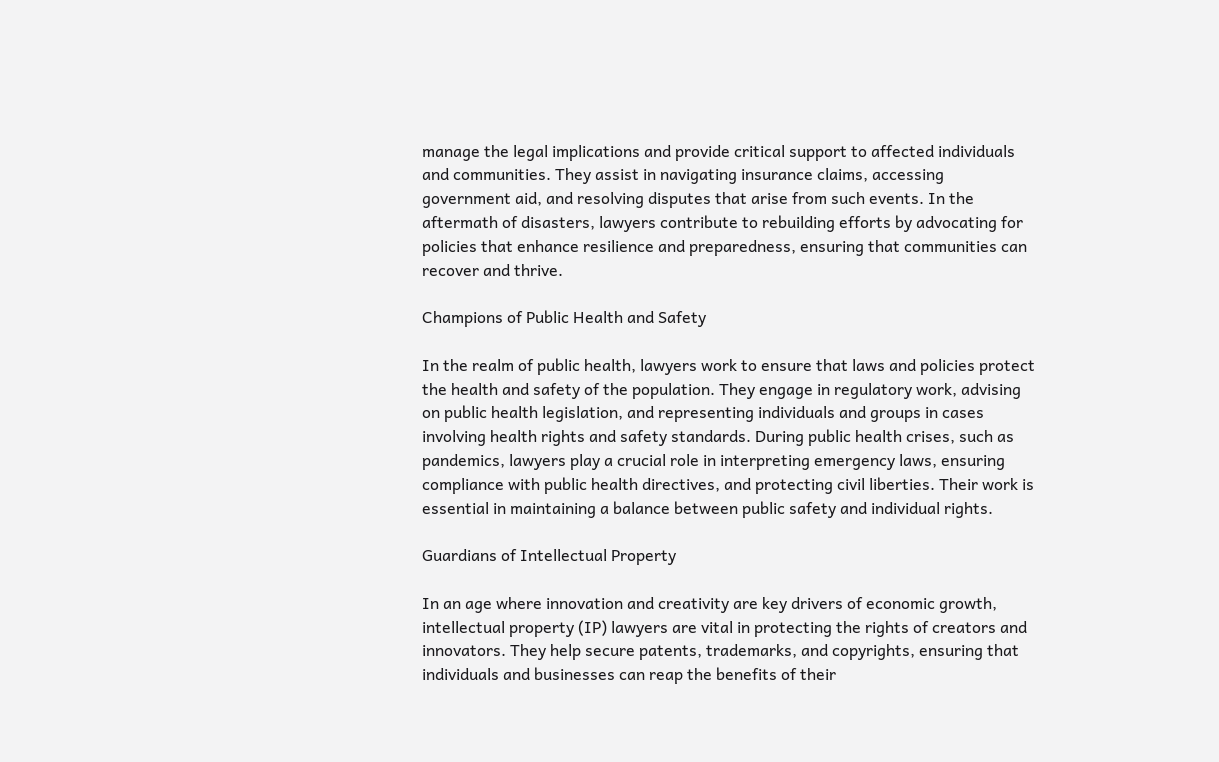manage the legal implications and provide critical support to affected individuals and communities. They assist in navigating insurance claims, accessing government aid, and resolving disputes that arise from such events. In the aftermath of disasters, lawyers contribute to rebuilding efforts by advocating for policies that enhance resilience and preparedness, ensuring that communities can recover and thrive.

Champions of Public Health and Safety

In the realm of public health, lawyers work to ensure that laws and policies protect the health and safety of the population. They engage in regulatory work, advising on public health legislation, and representing individuals and groups in cases involving health rights and safety standards. During public health crises, such as pandemics, lawyers play a crucial role in interpreting emergency laws, ensuring compliance with public health directives, and protecting civil liberties. Their work is essential in maintaining a balance between public safety and individual rights.

Guardians of Intellectual Property

In an age where innovation and creativity are key drivers of economic growth, intellectual property (IP) lawyers are vital in protecting the rights of creators and innovators. They help secure patents, trademarks, and copyrights, ensuring that individuals and businesses can reap the benefits of their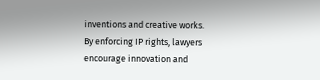inventions and creative works. By enforcing IP rights, lawyers encourage innovation and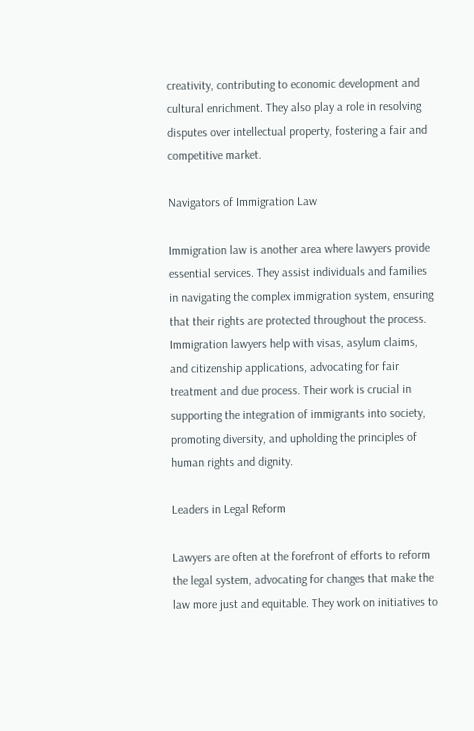creativity, contributing to economic development and cultural enrichment. They also play a role in resolving disputes over intellectual property, fostering a fair and competitive market.

Navigators of Immigration Law

Immigration law is another area where lawyers provide essential services. They assist individuals and families in navigating the complex immigration system, ensuring that their rights are protected throughout the process. Immigration lawyers help with visas, asylum claims, and citizenship applications, advocating for fair treatment and due process. Their work is crucial in supporting the integration of immigrants into society, promoting diversity, and upholding the principles of human rights and dignity.

Leaders in Legal Reform

Lawyers are often at the forefront of efforts to reform the legal system, advocating for changes that make the law more just and equitable. They work on initiatives to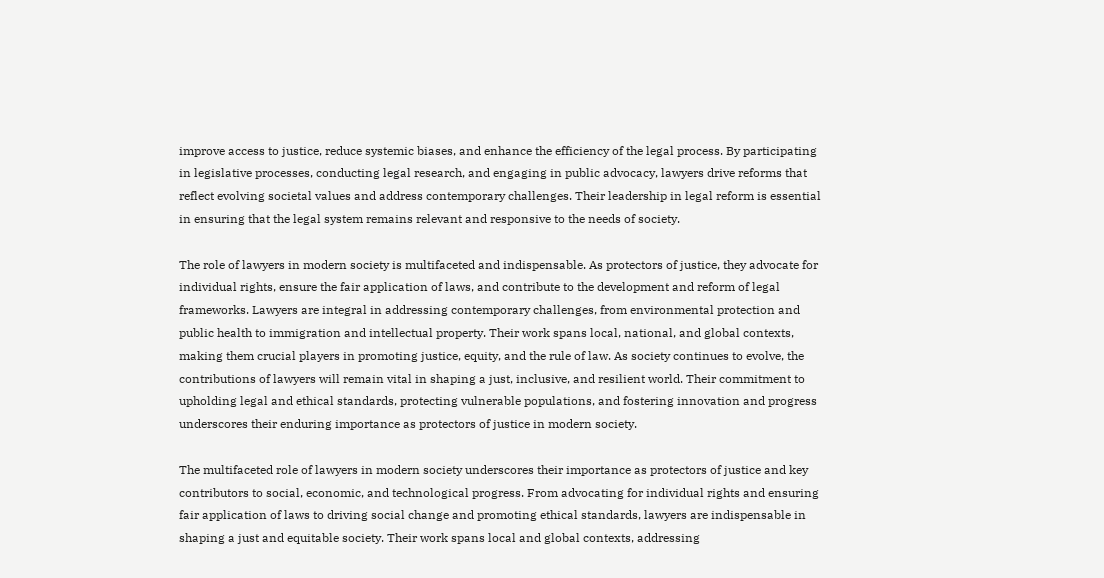improve access to justice, reduce systemic biases, and enhance the efficiency of the legal process. By participating in legislative processes, conducting legal research, and engaging in public advocacy, lawyers drive reforms that reflect evolving societal values and address contemporary challenges. Their leadership in legal reform is essential in ensuring that the legal system remains relevant and responsive to the needs of society.

The role of lawyers in modern society is multifaceted and indispensable. As protectors of justice, they advocate for individual rights, ensure the fair application of laws, and contribute to the development and reform of legal frameworks. Lawyers are integral in addressing contemporary challenges, from environmental protection and public health to immigration and intellectual property. Their work spans local, national, and global contexts, making them crucial players in promoting justice, equity, and the rule of law. As society continues to evolve, the contributions of lawyers will remain vital in shaping a just, inclusive, and resilient world. Their commitment to upholding legal and ethical standards, protecting vulnerable populations, and fostering innovation and progress underscores their enduring importance as protectors of justice in modern society.

The multifaceted role of lawyers in modern society underscores their importance as protectors of justice and key contributors to social, economic, and technological progress. From advocating for individual rights and ensuring fair application of laws to driving social change and promoting ethical standards, lawyers are indispensable in shaping a just and equitable society. Their work spans local and global contexts, addressing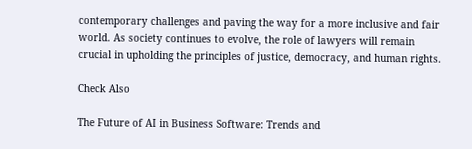contemporary challenges and paving the way for a more inclusive and fair world. As society continues to evolve, the role of lawyers will remain crucial in upholding the principles of justice, democracy, and human rights.

Check Also

The Future of AI in Business Software: Trends and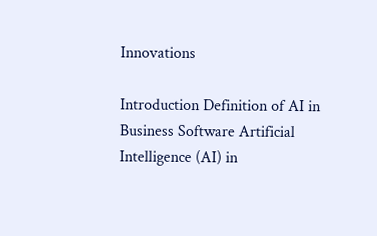Innovations

Introduction Definition of AI in Business Software Artificial Intelligence (AI) in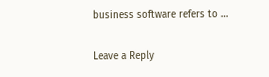business software refers to …

Leave a Reply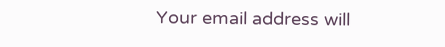Your email address will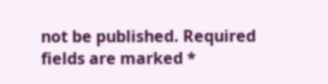not be published. Required fields are marked *